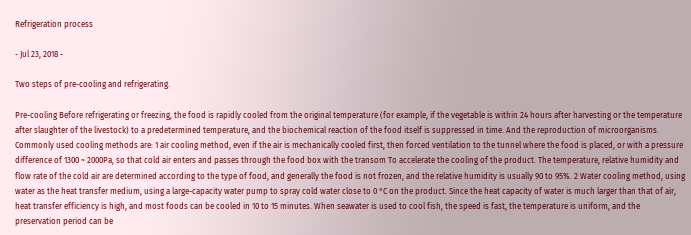Refrigeration process

- Jul 23, 2018 -

Two steps of pre-cooling and refrigerating.

Pre-cooling Before refrigerating or freezing, the food is rapidly cooled from the original temperature (for example, if the vegetable is within 24 hours after harvesting or the temperature after slaughter of the livestock) to a predetermined temperature, and the biochemical reaction of the food itself is suppressed in time. And the reproduction of microorganisms. Commonly used cooling methods are: 1 air cooling method, even if the air is mechanically cooled first, then forced ventilation to the tunnel where the food is placed, or with a pressure difference of 1300 ~ 2000Pa, so that cold air enters and passes through the food box with the transom To accelerate the cooling of the product. The temperature, relative humidity and flow rate of the cold air are determined according to the type of food, and generally the food is not frozen, and the relative humidity is usually 90 to 95%. 2 Water cooling method, using water as the heat transfer medium, using a large-capacity water pump to spray cold water close to 0 °C on the product. Since the heat capacity of water is much larger than that of air, heat transfer efficiency is high, and most foods can be cooled in 10 to 15 minutes. When seawater is used to cool fish, the speed is fast, the temperature is uniform, and the preservation period can be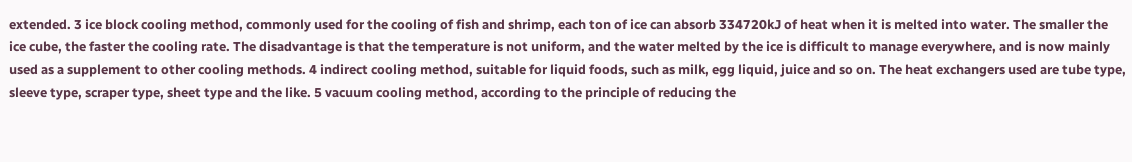extended. 3 ice block cooling method, commonly used for the cooling of fish and shrimp, each ton of ice can absorb 334720kJ of heat when it is melted into water. The smaller the ice cube, the faster the cooling rate. The disadvantage is that the temperature is not uniform, and the water melted by the ice is difficult to manage everywhere, and is now mainly used as a supplement to other cooling methods. 4 indirect cooling method, suitable for liquid foods, such as milk, egg liquid, juice and so on. The heat exchangers used are tube type, sleeve type, scraper type, sheet type and the like. 5 vacuum cooling method, according to the principle of reducing the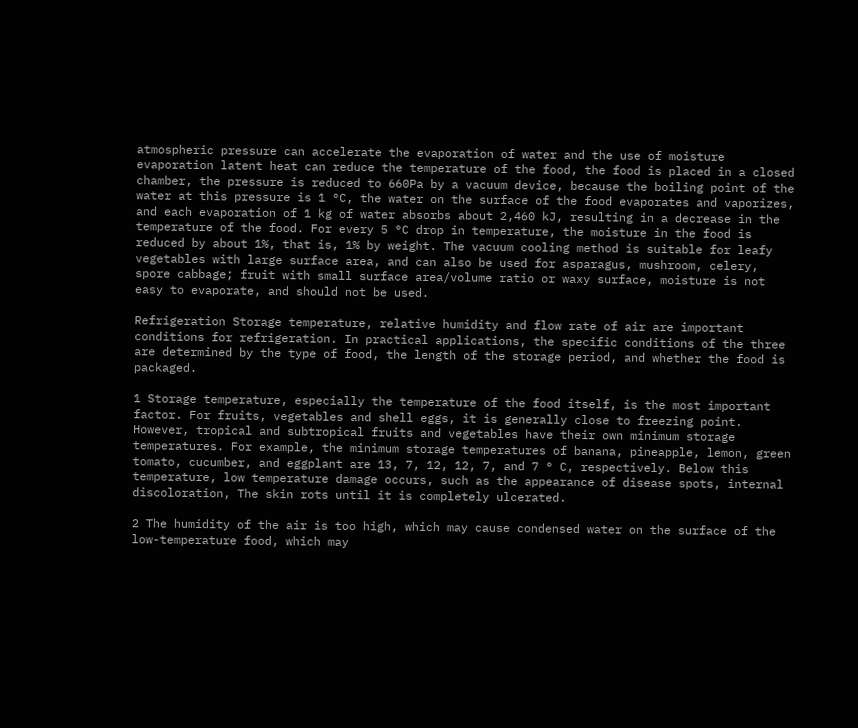atmospheric pressure can accelerate the evaporation of water and the use of moisture evaporation latent heat can reduce the temperature of the food, the food is placed in a closed chamber, the pressure is reduced to 660Pa by a vacuum device, because the boiling point of the water at this pressure is 1 °C, the water on the surface of the food evaporates and vaporizes, and each evaporation of 1 kg of water absorbs about 2,460 kJ, resulting in a decrease in the temperature of the food. For every 5 °C drop in temperature, the moisture in the food is reduced by about 1%, that is, 1% by weight. The vacuum cooling method is suitable for leafy vegetables with large surface area, and can also be used for asparagus, mushroom, celery, spore cabbage; fruit with small surface area/volume ratio or waxy surface, moisture is not easy to evaporate, and should not be used.

Refrigeration Storage temperature, relative humidity and flow rate of air are important conditions for refrigeration. In practical applications, the specific conditions of the three are determined by the type of food, the length of the storage period, and whether the food is packaged.

1 Storage temperature, especially the temperature of the food itself, is the most important factor. For fruits, vegetables and shell eggs, it is generally close to freezing point. However, tropical and subtropical fruits and vegetables have their own minimum storage temperatures. For example, the minimum storage temperatures of banana, pineapple, lemon, green tomato, cucumber, and eggplant are 13, 7, 12, 12, 7, and 7 ° C, respectively. Below this temperature, low temperature damage occurs, such as the appearance of disease spots, internal discoloration, The skin rots until it is completely ulcerated.

2 The humidity of the air is too high, which may cause condensed water on the surface of the low-temperature food, which may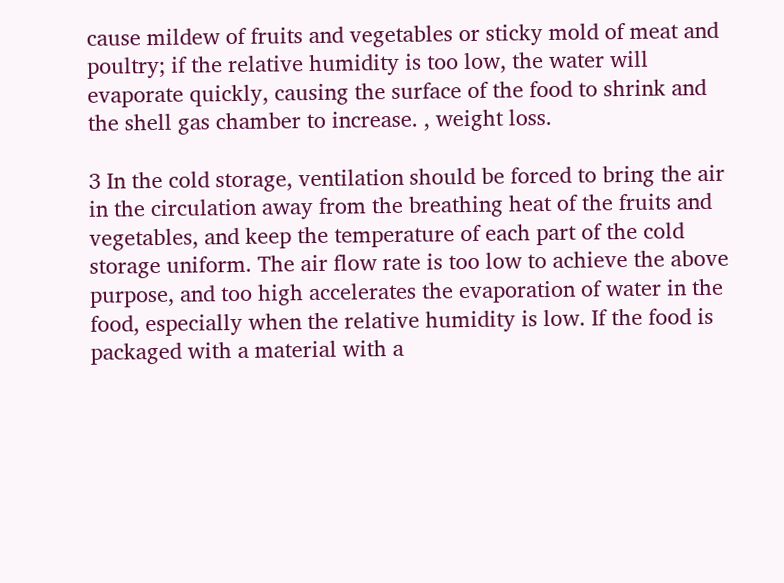cause mildew of fruits and vegetables or sticky mold of meat and poultry; if the relative humidity is too low, the water will evaporate quickly, causing the surface of the food to shrink and the shell gas chamber to increase. , weight loss.

3 In the cold storage, ventilation should be forced to bring the air in the circulation away from the breathing heat of the fruits and vegetables, and keep the temperature of each part of the cold storage uniform. The air flow rate is too low to achieve the above purpose, and too high accelerates the evaporation of water in the food, especially when the relative humidity is low. If the food is packaged with a material with a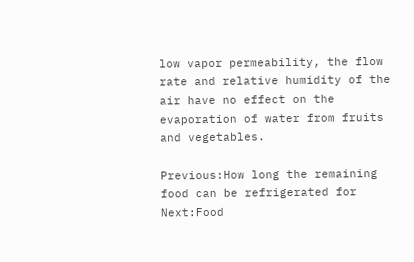low vapor permeability, the flow rate and relative humidity of the air have no effect on the evaporation of water from fruits and vegetables.

Previous:How long the remaining food can be refrigerated for Next:Food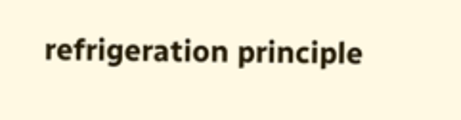refrigeration principle